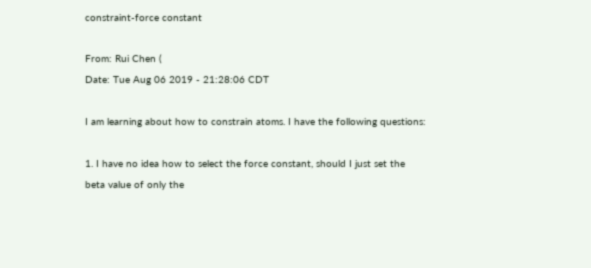constraint-force constant

From: Rui Chen (
Date: Tue Aug 06 2019 - 21:28:06 CDT

I am learning about how to constrain atoms. I have the following questions:

1. I have no idea how to select the force constant, should I just set the
beta value of only the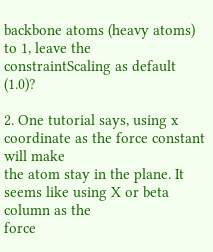backbone atoms (heavy atoms) to 1, leave the
constraintScaling as default (1.0)?

2. One tutorial says, using x coordinate as the force constant will make
the atom stay in the plane. It seems like using X or beta column as the
force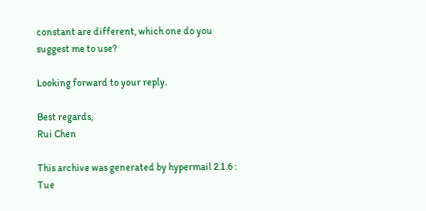constant are different, which one do you suggest me to use?

Looking forward to your reply.

Best regards,
Rui Chen

This archive was generated by hypermail 2.1.6 : Tue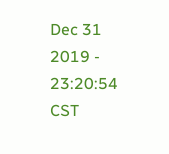Dec 31 2019 - 23:20:54 CST